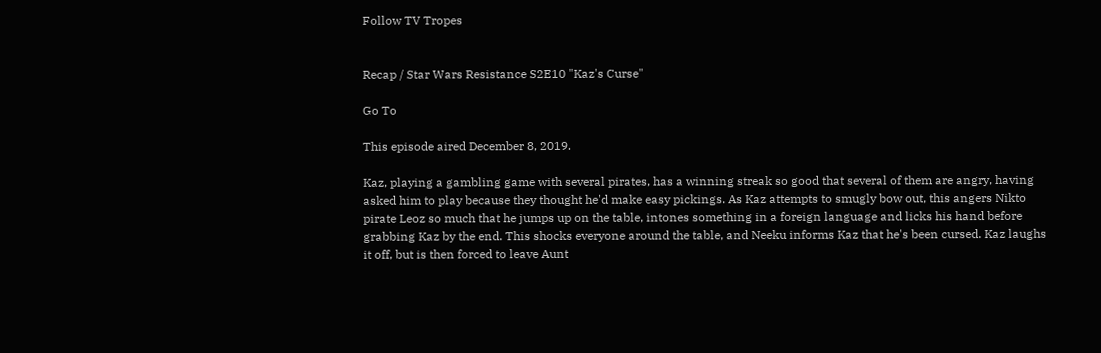Follow TV Tropes


Recap / Star Wars Resistance S2E10 "Kaz's Curse"

Go To

This episode aired December 8, 2019.

Kaz, playing a gambling game with several pirates, has a winning streak so good that several of them are angry, having asked him to play because they thought he'd make easy pickings. As Kaz attempts to smugly bow out, this angers Nikto pirate Leoz so much that he jumps up on the table, intones something in a foreign language and licks his hand before grabbing Kaz by the end. This shocks everyone around the table, and Neeku informs Kaz that he's been cursed. Kaz laughs it off, but is then forced to leave Aunt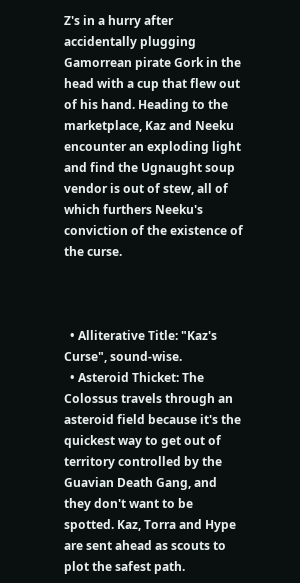Z's in a hurry after accidentally plugging Gamorrean pirate Gork in the head with a cup that flew out of his hand. Heading to the marketplace, Kaz and Neeku encounter an exploding light and find the Ugnaught soup vendor is out of stew, all of which furthers Neeku's conviction of the existence of the curse.



  • Alliterative Title: "Kaz's Curse", sound-wise.
  • Asteroid Thicket: The Colossus travels through an asteroid field because it's the quickest way to get out of territory controlled by the Guavian Death Gang, and they don't want to be spotted. Kaz, Torra and Hype are sent ahead as scouts to plot the safest path.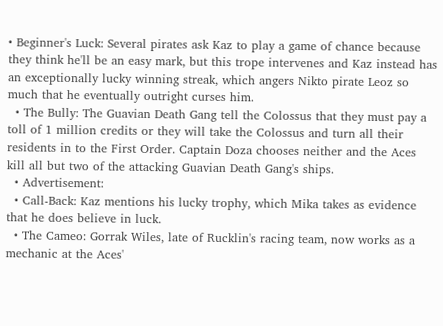• Beginner's Luck: Several pirates ask Kaz to play a game of chance because they think he'll be an easy mark, but this trope intervenes and Kaz instead has an exceptionally lucky winning streak, which angers Nikto pirate Leoz so much that he eventually outright curses him.
  • The Bully: The Guavian Death Gang tell the Colossus that they must pay a toll of 1 million credits or they will take the Colossus and turn all their residents in to the First Order. Captain Doza chooses neither and the Aces kill all but two of the attacking Guavian Death Gang's ships.
  • Advertisement:
  • Call-Back: Kaz mentions his lucky trophy, which Mika takes as evidence that he does believe in luck.
  • The Cameo: Gorrak Wiles, late of Rucklin's racing team, now works as a mechanic at the Aces'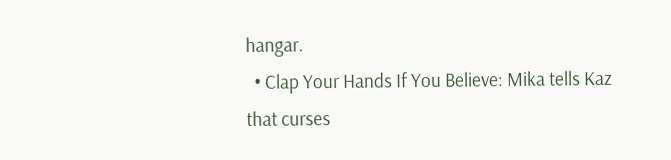hangar.
  • Clap Your Hands If You Believe: Mika tells Kaz that curses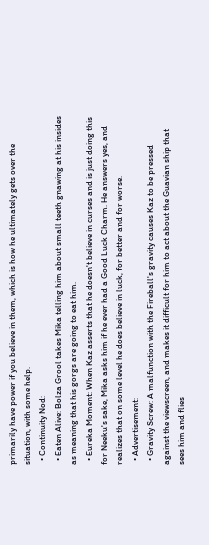primarily have power if you believe in them, which is how he ultimately gets over the situation, with some help.
  • Continuity Nod:
  • Eaten Alive: Bolza Grool takes Mika telling him about small teeth gnawing at his insides as meaning that his gorgs are going to eat him.
  • Eureka Moment: When Kaz asserts that he doesn't believe in curses and is just doing this for Neeku's sake, Mika asks him if he ever had a Good Luck Charm. He answers yes, and realizes that on some level he does believe in luck, for better and for worse.
  • Advertisement:
  • Gravity Screw: A malfunction with the Fireball's gravity causes Kaz to be pressed against the viewscreen, and makes it difficult for him to act about the Guavian ship that sees him and flies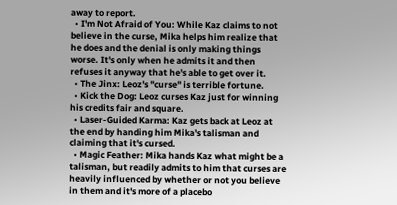away to report.
  • I'm Not Afraid of You: While Kaz claims to not believe in the curse, Mika helps him realize that he does and the denial is only making things worse. It's only when he admits it and then refuses it anyway that he's able to get over it.
  • The Jinx: Leoz's "curse" is terrible fortune.
  • Kick the Dog: Leoz curses Kaz just for winning his credits fair and square.
  • Laser-Guided Karma: Kaz gets back at Leoz at the end by handing him Mika's talisman and claiming that it's cursed.
  • Magic Feather: Mika hands Kaz what might be a talisman, but readily admits to him that curses are heavily influenced by whether or not you believe in them and it's more of a placebo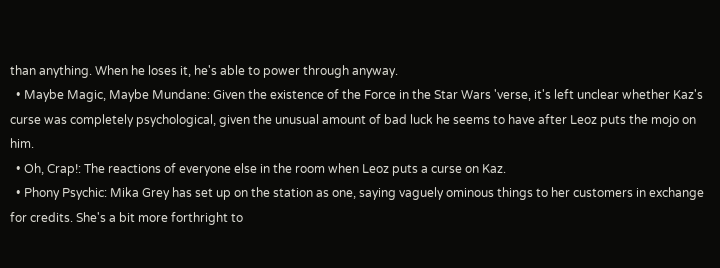than anything. When he loses it, he's able to power through anyway.
  • Maybe Magic, Maybe Mundane: Given the existence of the Force in the Star Wars 'verse, it's left unclear whether Kaz's curse was completely psychological, given the unusual amount of bad luck he seems to have after Leoz puts the mojo on him.
  • Oh, Crap!: The reactions of everyone else in the room when Leoz puts a curse on Kaz.
  • Phony Psychic: Mika Grey has set up on the station as one, saying vaguely ominous things to her customers in exchange for credits. She's a bit more forthright to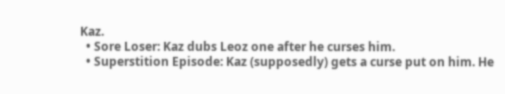Kaz.
  • Sore Loser: Kaz dubs Leoz one after he curses him.
  • Superstition Episode: Kaz (supposedly) gets a curse put on him. He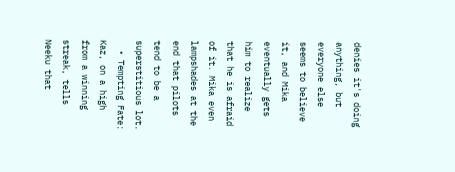denies it's doing anything, but everyone else seems to believe it, and Mika eventually gets him to realize that he is afraid of it. Mika even lampshades at the end that pilots tend to be a superstitious lot.
  • Tempting Fate: Kaz, on a high from a winning streak, tells Neeku that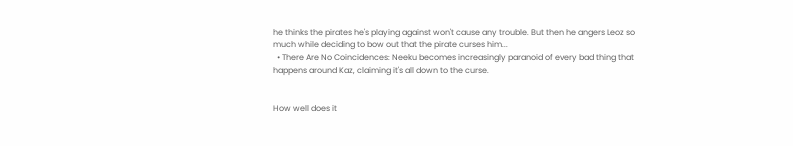he thinks the pirates he's playing against won't cause any trouble. But then he angers Leoz so much while deciding to bow out that the pirate curses him...
  • There Are No Coincidences: Neeku becomes increasingly paranoid of every bad thing that happens around Kaz, claiming it's all down to the curse.


How well does it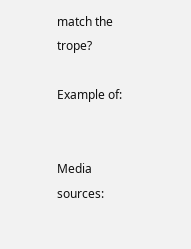match the trope?

Example of:


Media sources: